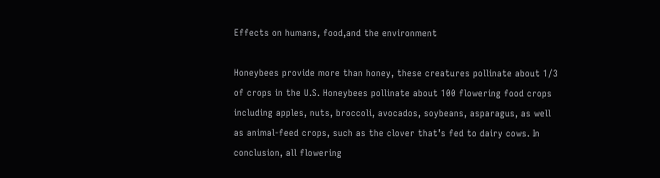Effects on humans, food,and the environment

Honeybees provide more than honey, these creatures pollinate about 1/3 of crops in the U.S. Honeybees pollinate about 100 flowering food crops including apples, nuts, broccoli, avocados, soybeans, asparagus, as well as animal-feed crops, such as the clover that’s fed to dairy cows. In conclusion, all flowering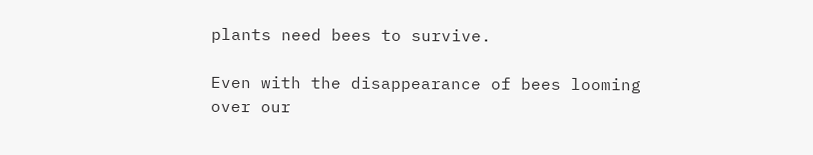plants need bees to survive.

Even with the disappearance of bees looming over our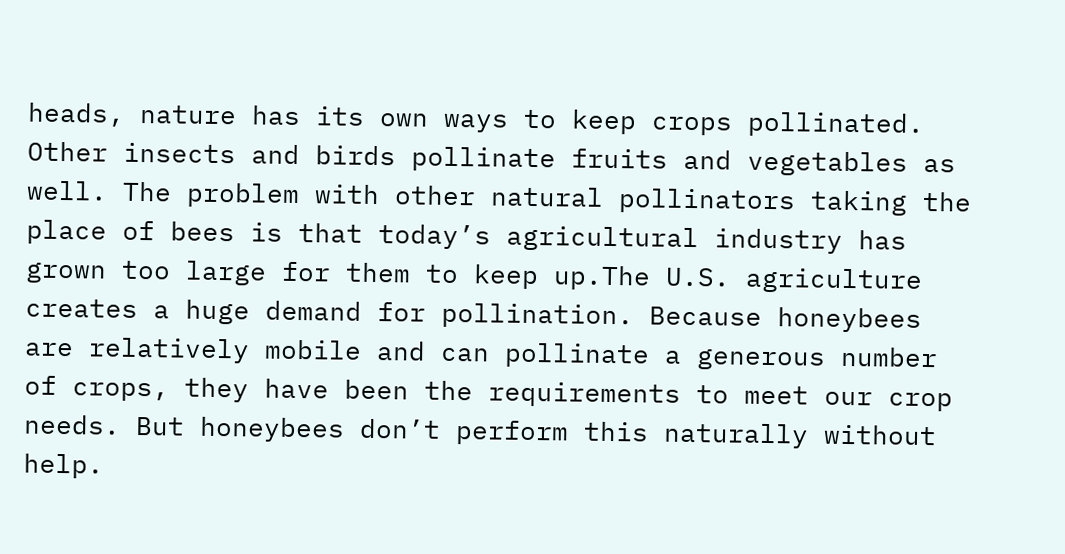heads, nature has its own ways to keep crops pollinated. Other insects and birds pollinate fruits and vegetables as well. The problem with other natural pollinators taking the place of bees is that today’s agricultural industry has grown too large for them to keep up.The U.S. agriculture creates a huge demand for pollination. Because honeybees are relatively mobile and can pollinate a generous number of crops, they have been the requirements to meet our crop needs. But honeybees don’t perform this naturally without help.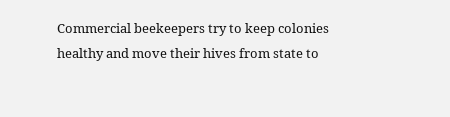Commercial beekeepers try to keep colonies healthy and move their hives from state to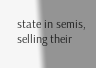state in semis, selling their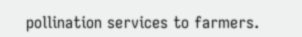pollination services to farmers.